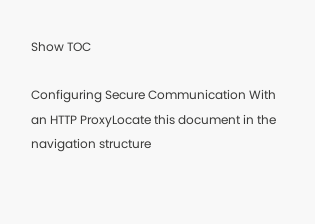Show TOC

Configuring Secure Communication With an HTTP ProxyLocate this document in the navigation structure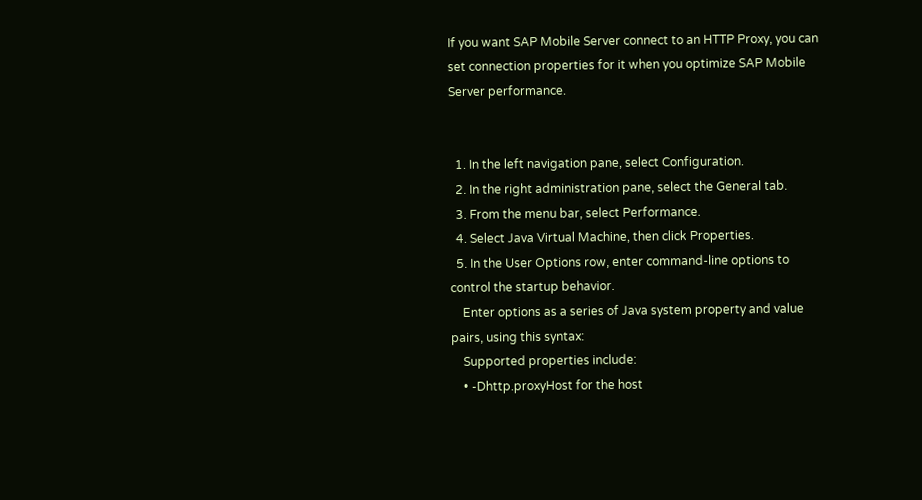If you want SAP Mobile Server connect to an HTTP Proxy, you can set connection properties for it when you optimize SAP Mobile Server performance.


  1. In the left navigation pane, select Configuration.
  2. In the right administration pane, select the General tab.
  3. From the menu bar, select Performance.
  4. Select Java Virtual Machine, then click Properties.
  5. In the User Options row, enter command-line options to control the startup behavior.
    Enter options as a series of Java system property and value pairs, using this syntax:
    Supported properties include:
    • -Dhttp.proxyHost for the host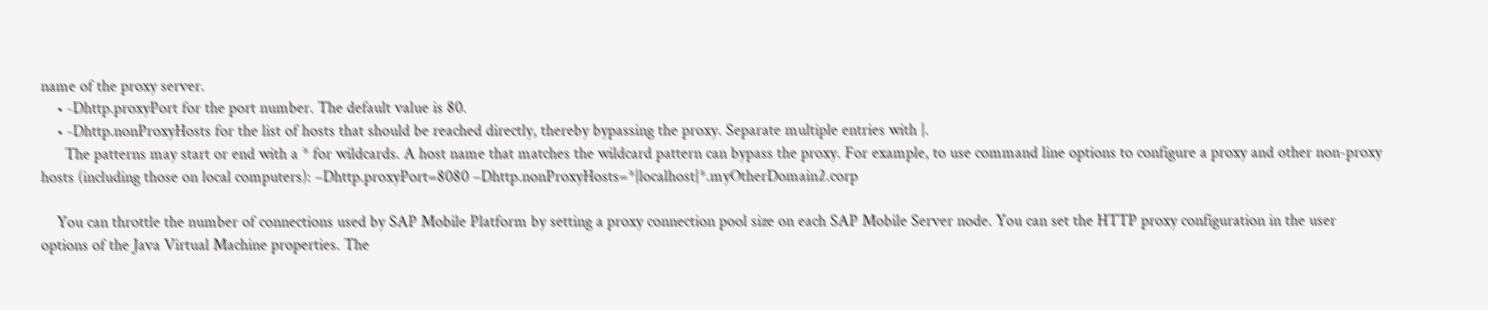name of the proxy server.
    • -Dhttp.proxyPort for the port number. The default value is 80.
    • -Dhttp.nonProxyHosts for the list of hosts that should be reached directly, thereby bypassing the proxy. Separate multiple entries with |.
      The patterns may start or end with a * for wildcards. A host name that matches the wildcard pattern can bypass the proxy. For example, to use command line options to configure a proxy and other non-proxy hosts (including those on local computers): –Dhttp.proxyPort=8080 –Dhttp.nonProxyHosts=*|localhost|*.myOtherDomain2.corp

    You can throttle the number of connections used by SAP Mobile Platform by setting a proxy connection pool size on each SAP Mobile Server node. You can set the HTTP proxy configuration in the user options of the Java Virtual Machine properties. The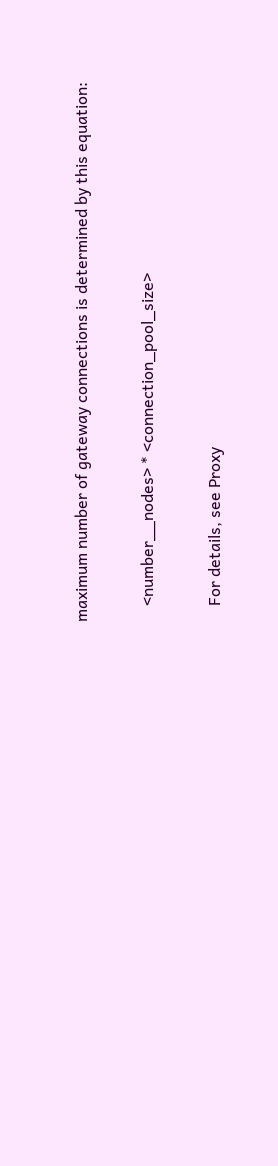maximum number of gateway connections is determined by this equation:

    <number__nodes> * <connection_pool_size>

    For details, see Proxy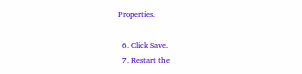Properties.

  6. Click Save.
  7. Restart the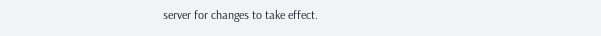server for changes to take effect.